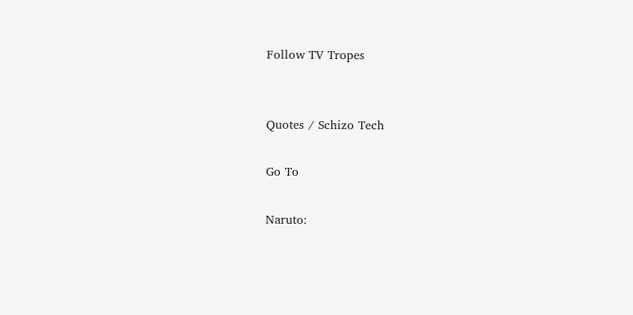Follow TV Tropes


Quotes / Schizo Tech

Go To

Naruto: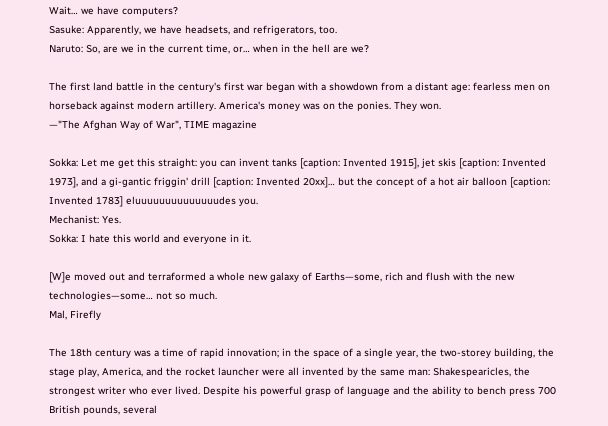Wait… we have computers?
Sasuke: Apparently, we have headsets, and refrigerators, too.
Naruto: So, are we in the current time, or… when in the hell are we?

The first land battle in the century's first war began with a showdown from a distant age: fearless men on horseback against modern artillery. America's money was on the ponies. They won.
—"The Afghan Way of War", TIME magazine

Sokka: Let me get this straight: you can invent tanks [caption: Invented 1915], jet skis [caption: Invented 1973], and a gi-gantic friggin' drill [caption: Invented 20xx]… but the concept of a hot air balloon [caption: Invented 1783] eluuuuuuuuuuuuuudes you.
Mechanist: Yes.
Sokka: I hate this world and everyone in it.

[W]e moved out and terraformed a whole new galaxy of Earths—some, rich and flush with the new technologies—some… not so much.
Mal, Firefly

The 18th century was a time of rapid innovation; in the space of a single year, the two-storey building, the stage play, America, and the rocket launcher were all invented by the same man: Shakespearicles, the strongest writer who ever lived. Despite his powerful grasp of language and the ability to bench press 700 British pounds, several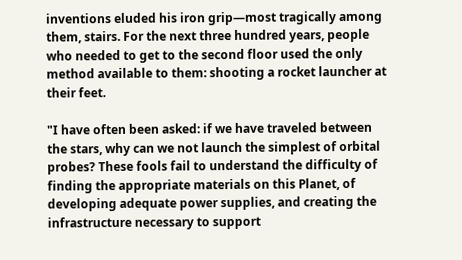inventions eluded his iron grip—most tragically among them, stairs. For the next three hundred years, people who needed to get to the second floor used the only method available to them: shooting a rocket launcher at their feet.

"I have often been asked: if we have traveled between the stars, why can we not launch the simplest of orbital probes? These fools fail to understand the difficulty of finding the appropriate materials on this Planet, of developing adequate power supplies, and creating the infrastructure necessary to support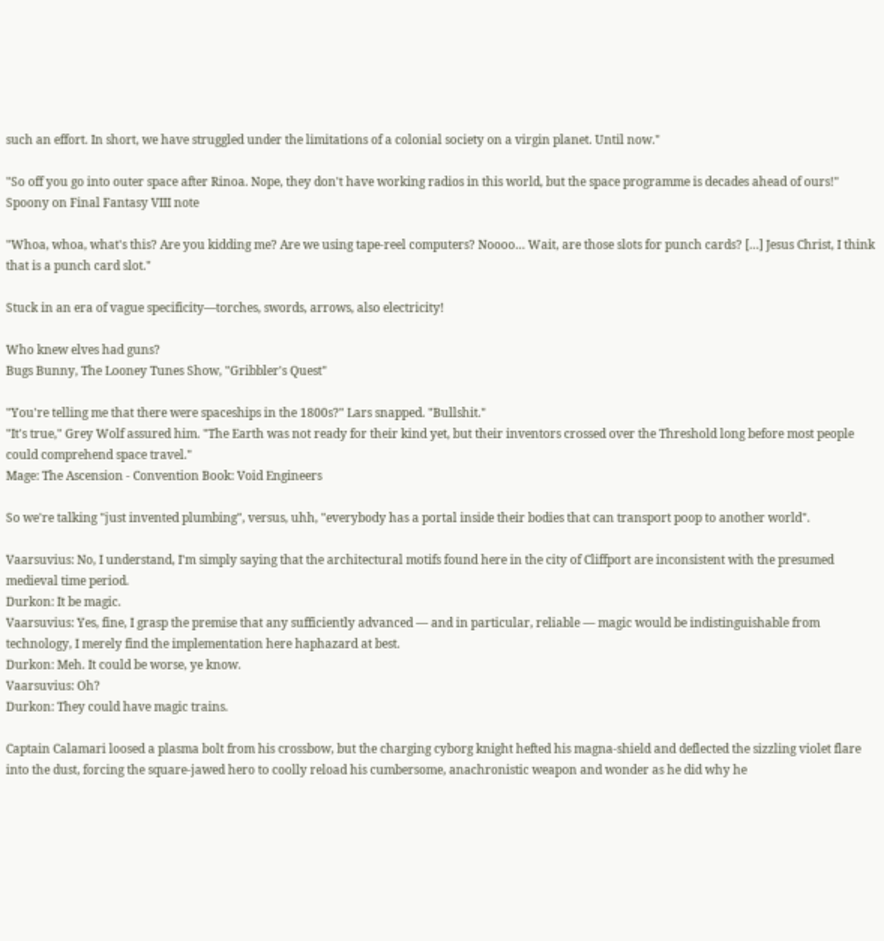such an effort. In short, we have struggled under the limitations of a colonial society on a virgin planet. Until now."

"So off you go into outer space after Rinoa. Nope, they don't have working radios in this world, but the space programme is decades ahead of ours!"
Spoony on Final Fantasy VIII note

"Whoa, whoa, what's this? Are you kidding me? Are we using tape-reel computers? Noooo… Wait, are those slots for punch cards? […] Jesus Christ, I think that is a punch card slot."

Stuck in an era of vague specificity—torches, swords, arrows, also electricity!

Who knew elves had guns?
Bugs Bunny, The Looney Tunes Show, "Gribbler's Quest"

"You're telling me that there were spaceships in the 1800s?" Lars snapped. "Bullshit."
"It's true," Grey Wolf assured him. "The Earth was not ready for their kind yet, but their inventors crossed over the Threshold long before most people could comprehend space travel."
Mage: The Ascension - Convention Book: Void Engineers

So we're talking "just invented plumbing", versus, uhh, "everybody has a portal inside their bodies that can transport poop to another world".

Vaarsuvius: No, I understand, I'm simply saying that the architectural motifs found here in the city of Cliffport are inconsistent with the presumed medieval time period.
Durkon: It be magic.
Vaarsuvius: Yes, fine, I grasp the premise that any sufficiently advanced — and in particular, reliable — magic would be indistinguishable from technology, I merely find the implementation here haphazard at best.
Durkon: Meh. It could be worse, ye know.
Vaarsuvius: Oh?
Durkon: They could have magic trains.

Captain Calamari loosed a plasma bolt from his crossbow, but the charging cyborg knight hefted his magna-shield and deflected the sizzling violet flare into the dust, forcing the square-jawed hero to coolly reload his cumbersome, anachronistic weapon and wonder as he did why he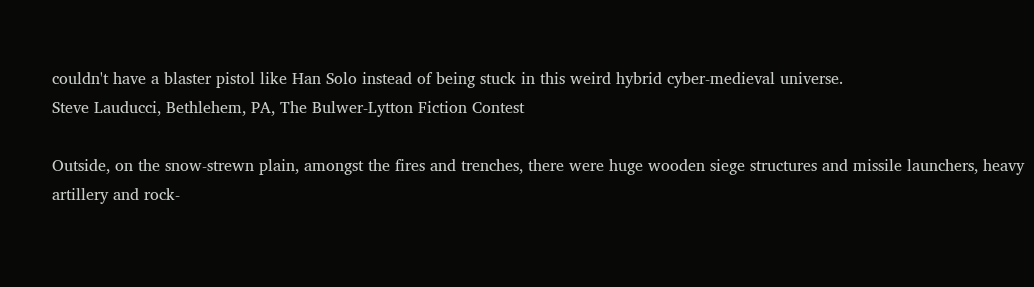couldn't have a blaster pistol like Han Solo instead of being stuck in this weird hybrid cyber-medieval universe.
Steve Lauducci, Bethlehem, PA, The Bulwer-Lytton Fiction Contest

Outside, on the snow-strewn plain, amongst the fires and trenches, there were huge wooden siege structures and missile launchers, heavy artillery and rock-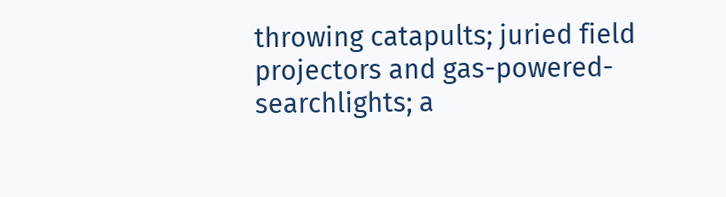throwing catapults; juried field projectors and gas-powered-searchlights; a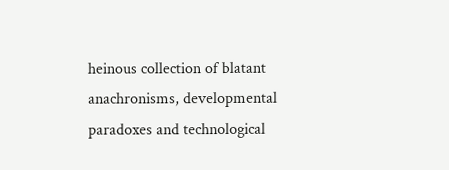heinous collection of blatant anachronisms, developmental paradoxes and technological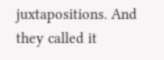juxtapositions. And they called it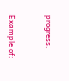progress.


Example of: